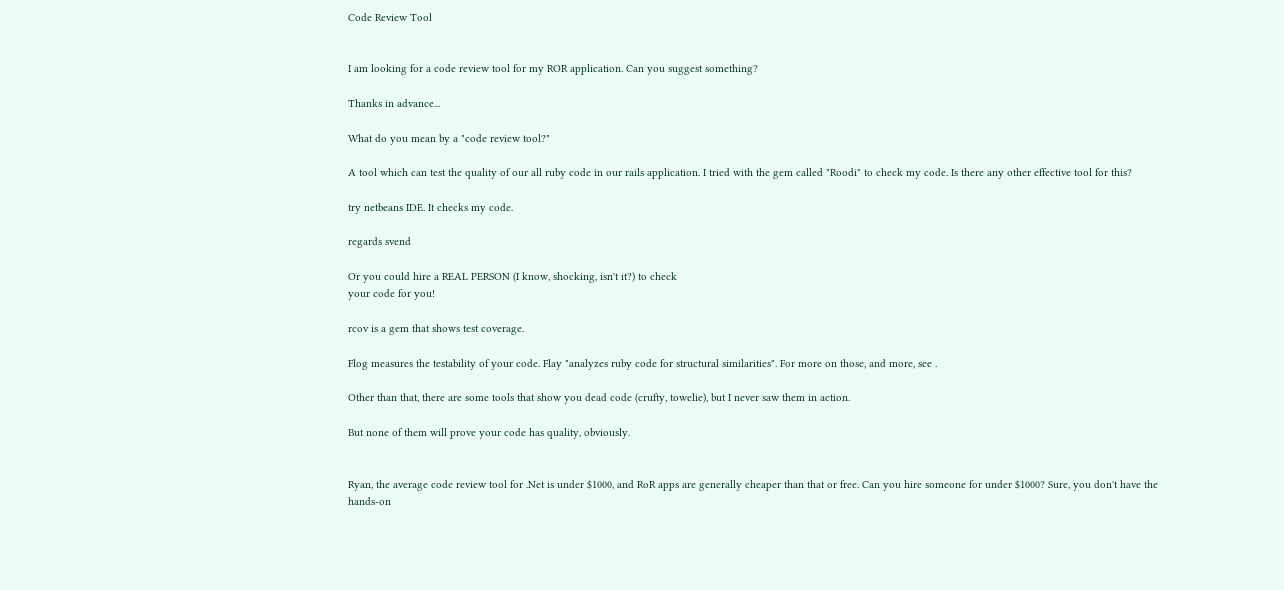Code Review Tool


I am looking for a code review tool for my ROR application. Can you suggest something?

Thanks in advance...

What do you mean by a "code review tool?"

A tool which can test the quality of our all ruby code in our rails application. I tried with the gem called "Roodi" to check my code. Is there any other effective tool for this?

try netbeans IDE. It checks my code.

regards svend

Or you could hire a REAL PERSON (I know, shocking, isn't it?) to check
your code for you!

rcov is a gem that shows test coverage.

Flog measures the testability of your code. Flay "analyzes ruby code for structural similarities". For more on those, and more, see .

Other than that, there are some tools that show you dead code (crufty, towelie), but I never saw them in action.

But none of them will prove your code has quality, obviously.


Ryan, the average code review tool for .Net is under $1000, and RoR apps are generally cheaper than that or free. Can you hire someone for under $1000? Sure, you don't have the hands-on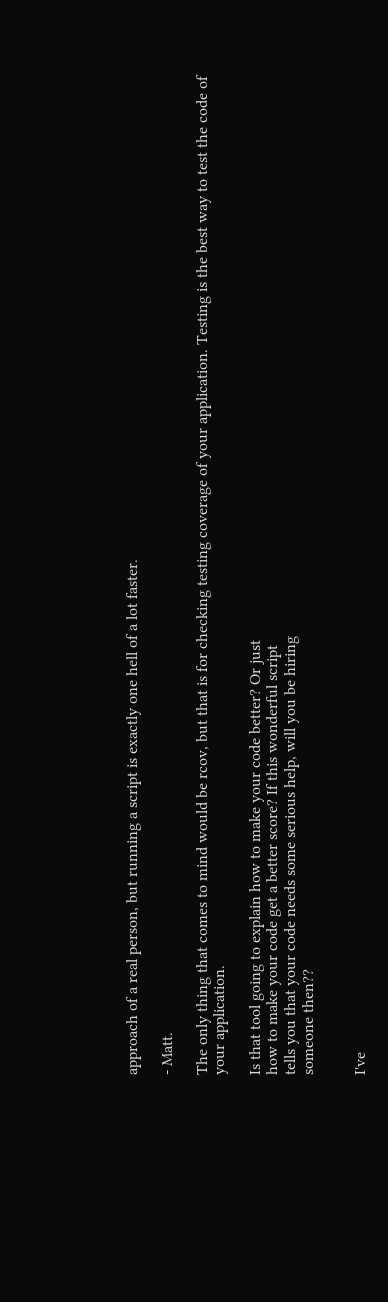approach of a real person, but running a script is exactly one hell of a lot faster.

- Matt.

The only thing that comes to mind would be rcov, but that is for checking testing coverage of your application. Testing is the best way to test the code of your application.

Is that tool going to explain how to make your code better? Or just
how to make your code get a better score? If this wonderful script
tells you that your code needs some serious help, will you be hiring
someone then??


I've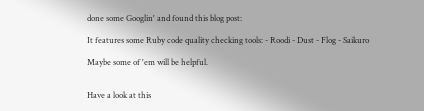done some Googlin' and found this blog post:

It features some Ruby code quality checking tools: - Roodi - Dust - Flog - Saikuro

Maybe some of 'em will be helpful.


Have a look at this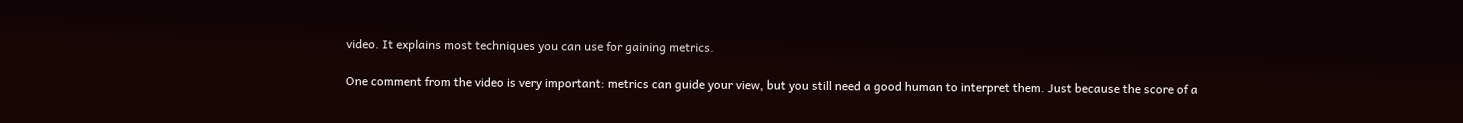video. It explains most techniques you can use for gaining metrics.

One comment from the video is very important: metrics can guide your view, but you still need a good human to interpret them. Just because the score of a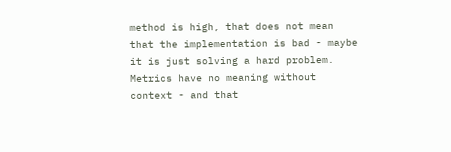method is high, that does not mean that the implementation is bad - maybe it is just solving a hard problem. Metrics have no meaning without context - and that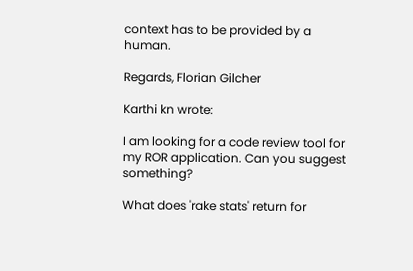context has to be provided by a human.

Regards, Florian Gilcher

Karthi kn wrote:

I am looking for a code review tool for my ROR application. Can you suggest something?

What does 'rake stats' return for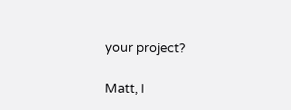your project?

Matt, I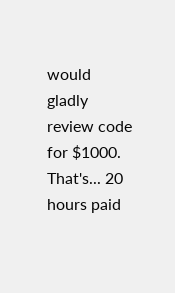would gladly review code for $1000. That's... 20 hours paid